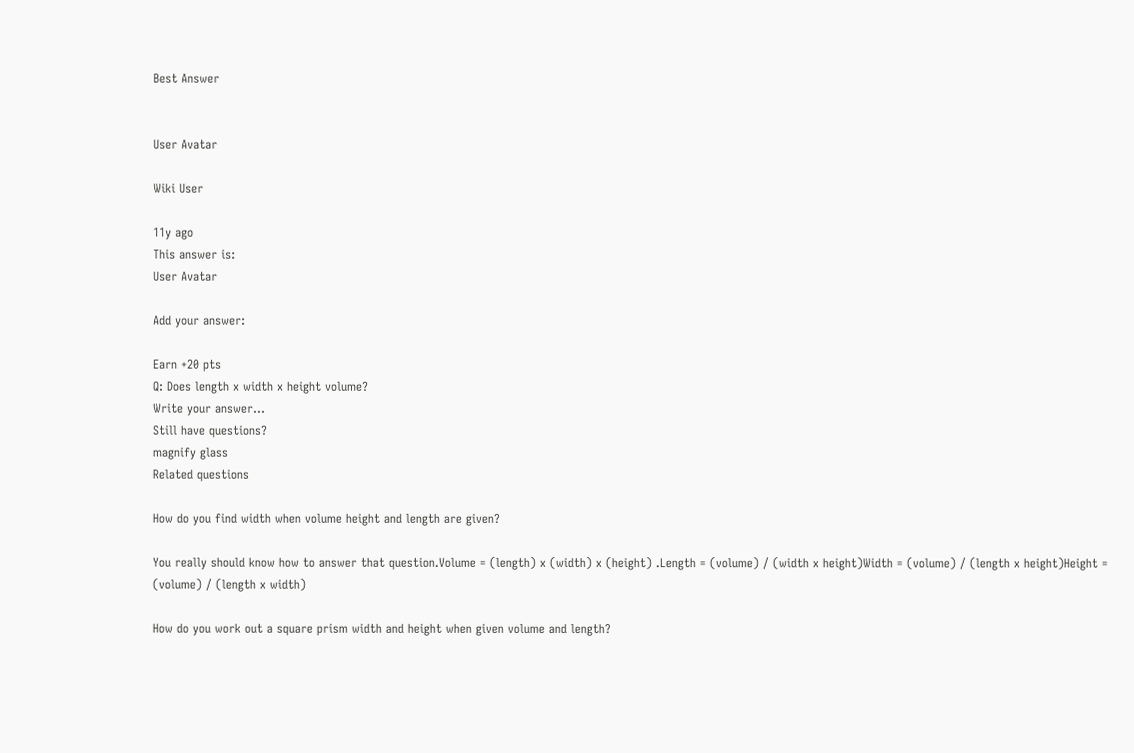Best Answer


User Avatar

Wiki User

11y ago
This answer is:
User Avatar

Add your answer:

Earn +20 pts
Q: Does length x width x height volume?
Write your answer...
Still have questions?
magnify glass
Related questions

How do you find width when volume height and length are given?

You really should know how to answer that question.Volume = (length) x (width) x (height) .Length = (volume) / (width x height)Width = (volume) / (length x height)Height = (volume) / (length x width)

How do you work out a square prism width and height when given volume and length?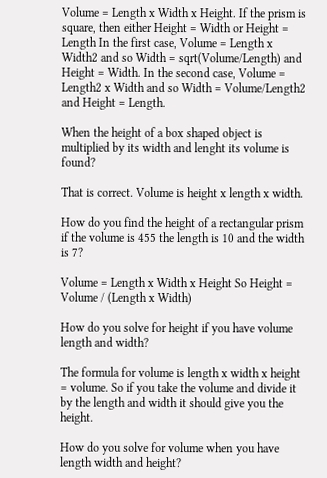Volume = Length x Width x Height. If the prism is square, then either Height = Width or Height = Length In the first case, Volume = Length x Width2 and so Width = sqrt(Volume/Length) and Height = Width. In the second case, Volume = Length2 x Width and so Width = Volume/Length2 and Height = Length.

When the height of a box shaped object is multiplied by its width and lenght its volume is found?

That is correct. Volume is height x length x width.

How do you find the height of a rectangular prism if the volume is 455 the length is 10 and the width is 7?

Volume = Length x Width x Height So Height = Volume / (Length x Width)

How do you solve for height if you have volume length and width?

The formula for volume is length x width x height = volume. So if you take the volume and divide it by the length and width it should give you the height.

How do you solve for volume when you have length width and height?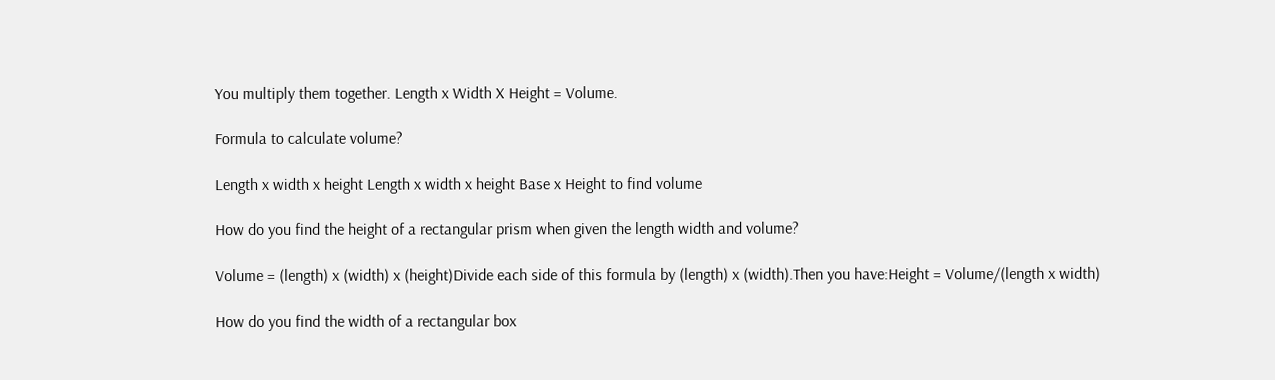You multiply them together. Length x Width X Height = Volume.

Formula to calculate volume?

Length x width x height Length x width x height Base x Height to find volume

How do you find the height of a rectangular prism when given the length width and volume?

Volume = (length) x (width) x (height)Divide each side of this formula by (length) x (width).Then you have:Height = Volume/(length x width)

How do you find the width of a rectangular box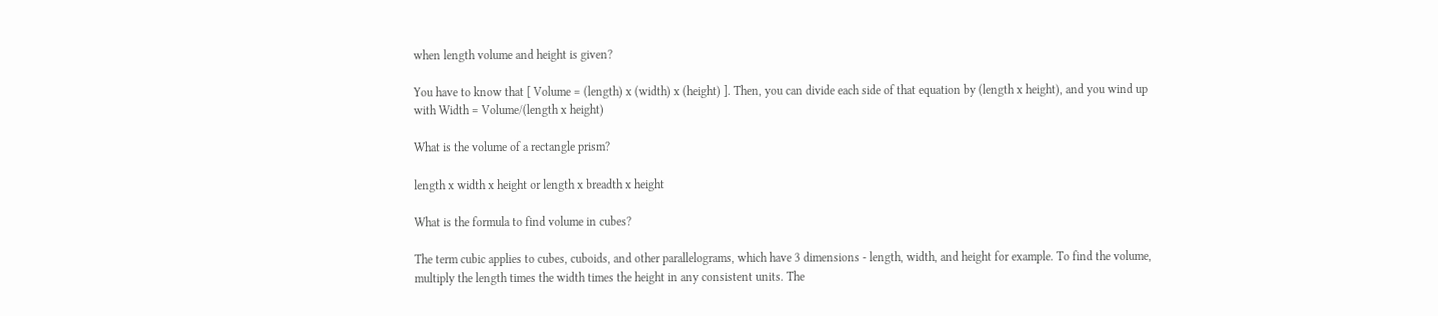when length volume and height is given?

You have to know that [ Volume = (length) x (width) x (height) ]. Then, you can divide each side of that equation by (length x height), and you wind up with Width = Volume/(length x height)

What is the volume of a rectangle prism?

length x width x height or length x breadth x height

What is the formula to find volume in cubes?

The term cubic applies to cubes, cuboids, and other parallelograms, which have 3 dimensions - length, width, and height for example. To find the volume, multiply the length times the width times the height in any consistent units. The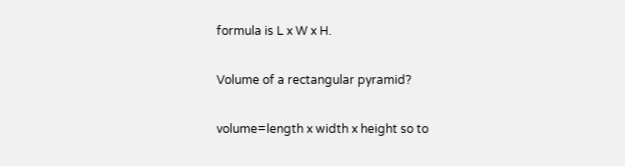formula is L x W x H.

Volume of a rectangular pyramid?

volume=length x width x height so to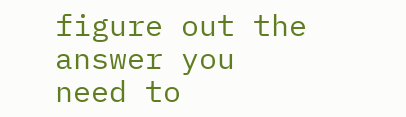figure out the answer you need to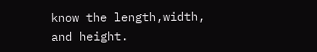know the length,width, and height.